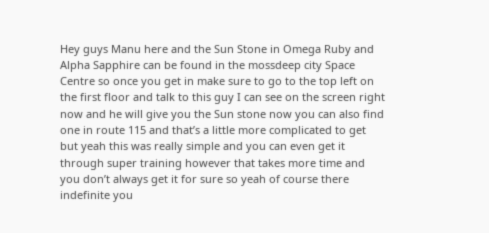Hey guys Manu here and the Sun Stone in Omega Ruby and Alpha Sapphire can be found in the mossdeep city Space Centre so once you get in make sure to go to the top left on the first floor and talk to this guy I can see on the screen right now and he will give you the Sun stone now you can also find one in route 115 and that’s a little more complicated to get but yeah this was really simple and you can even get it through super training however that takes more time and you don’t always get it for sure so yeah of course there indefinite you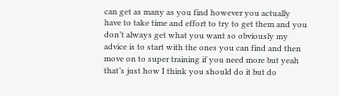can get as many as you find however you actually have to take time and effort to try to get them and you don’t always get what you want so obviously my advice is to start with the ones you can find and then move on to super training if you need more but yeah that’s just how I think you should do it but do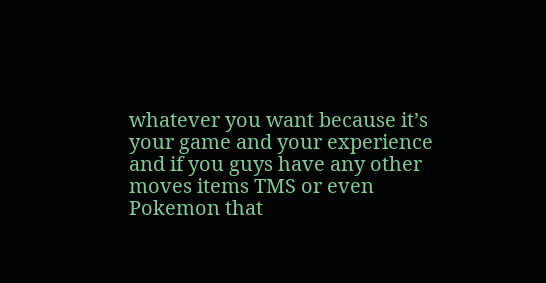whatever you want because it’s your game and your experience and if you guys have any other moves items TMS or even Pokemon that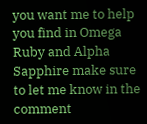you want me to help you find in Omega Ruby and Alpha Sapphire make sure to let me know in the comment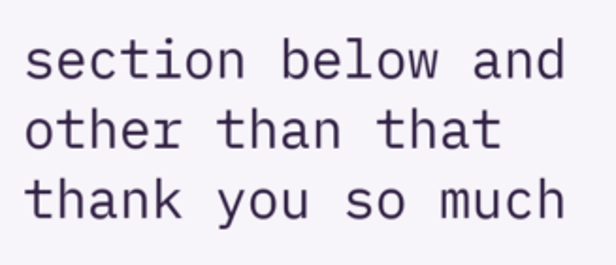section below and other than that thank you so much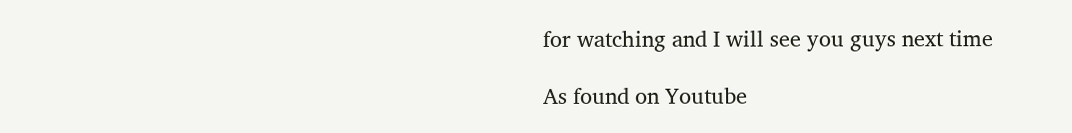for watching and I will see you guys next time

As found on Youtube